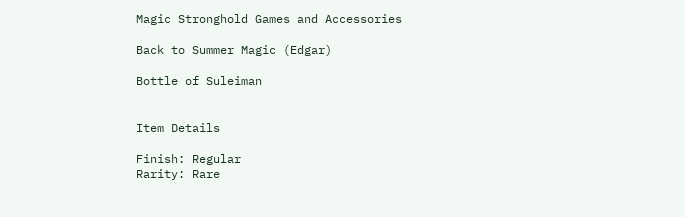Magic Stronghold Games and Accessories

Back to Summer Magic (Edgar)

Bottle of Suleiman


Item Details

Finish: Regular
Rarity: Rare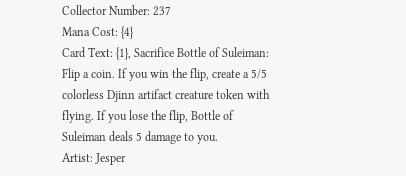Collector Number: 237
Mana Cost: {4}
Card Text: {1}, Sacrifice Bottle of Suleiman: Flip a coin. If you win the flip, create a 5/5 colorless Djinn artifact creature token with flying. If you lose the flip, Bottle of Suleiman deals 5 damage to you.
Artist: Jesper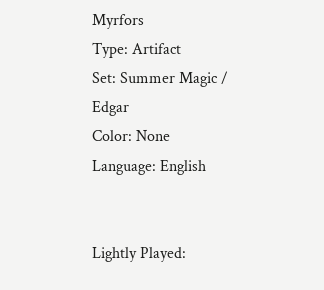Myrfors
Type: Artifact
Set: Summer Magic / Edgar
Color: None
Language: English


Lightly Played: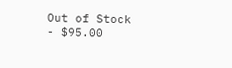Out of Stock - $95.00